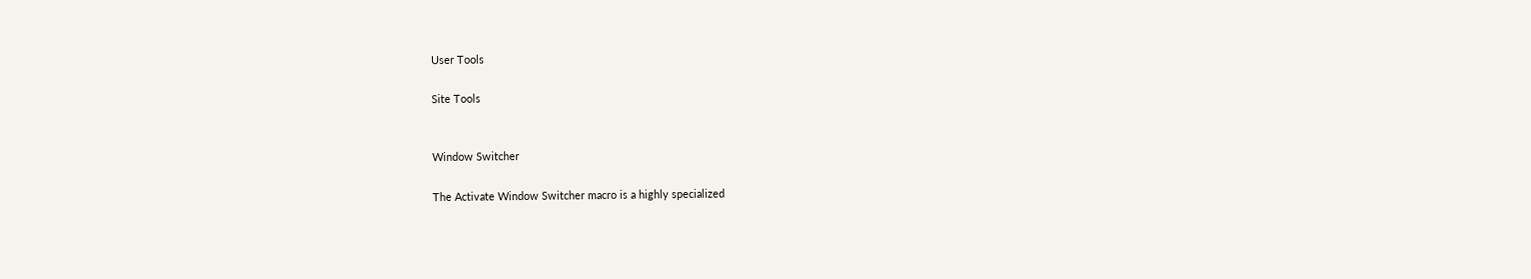User Tools

Site Tools


Window Switcher

The Activate Window Switcher macro is a highly specialized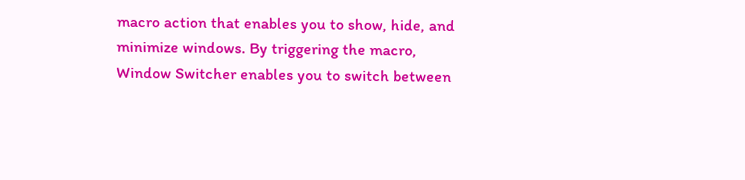macro action that enables you to show, hide, and minimize windows. By triggering the macro, Window Switcher enables you to switch between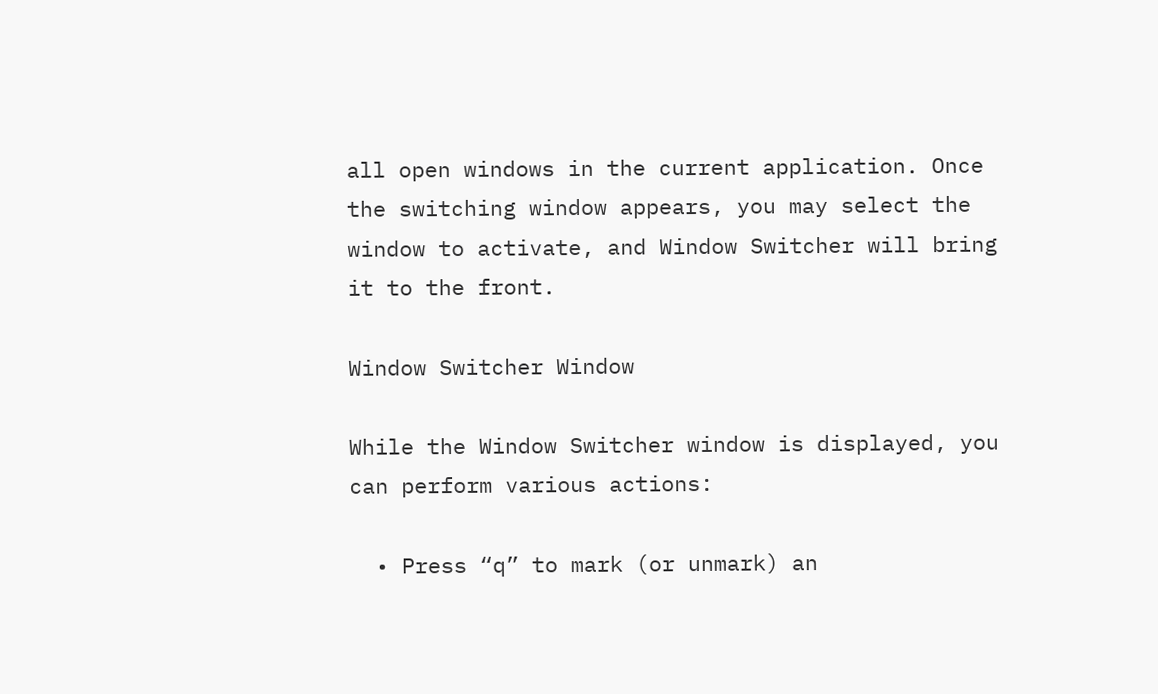all open windows in the current application. Once the switching window appears, you may select the window to activate, and Window Switcher will bring it to the front.

Window Switcher Window

While the Window Switcher window is displayed, you can perform various actions:

  • Press “q” to mark (or unmark) an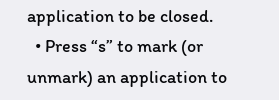application to be closed.
  • Press “s” to mark (or unmark) an application to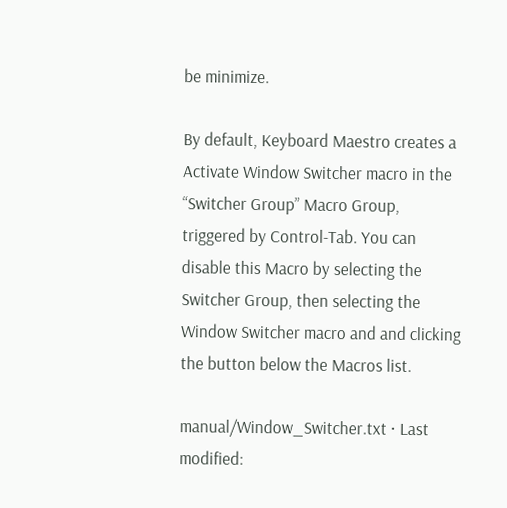be minimize.

By default, Keyboard Maestro creates a Activate Window Switcher macro in the “Switcher Group” Macro Group, triggered by Control-Tab. You can disable this Macro by selecting the Switcher Group, then selecting the Window Switcher macro and and clicking the button below the Macros list.

manual/Window_Switcher.txt · Last modified: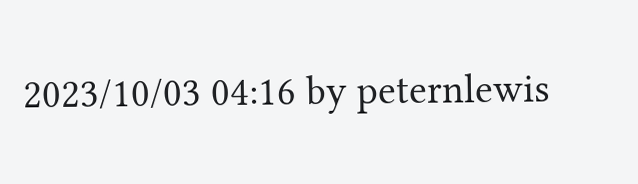2023/10/03 04:16 by peternlewis